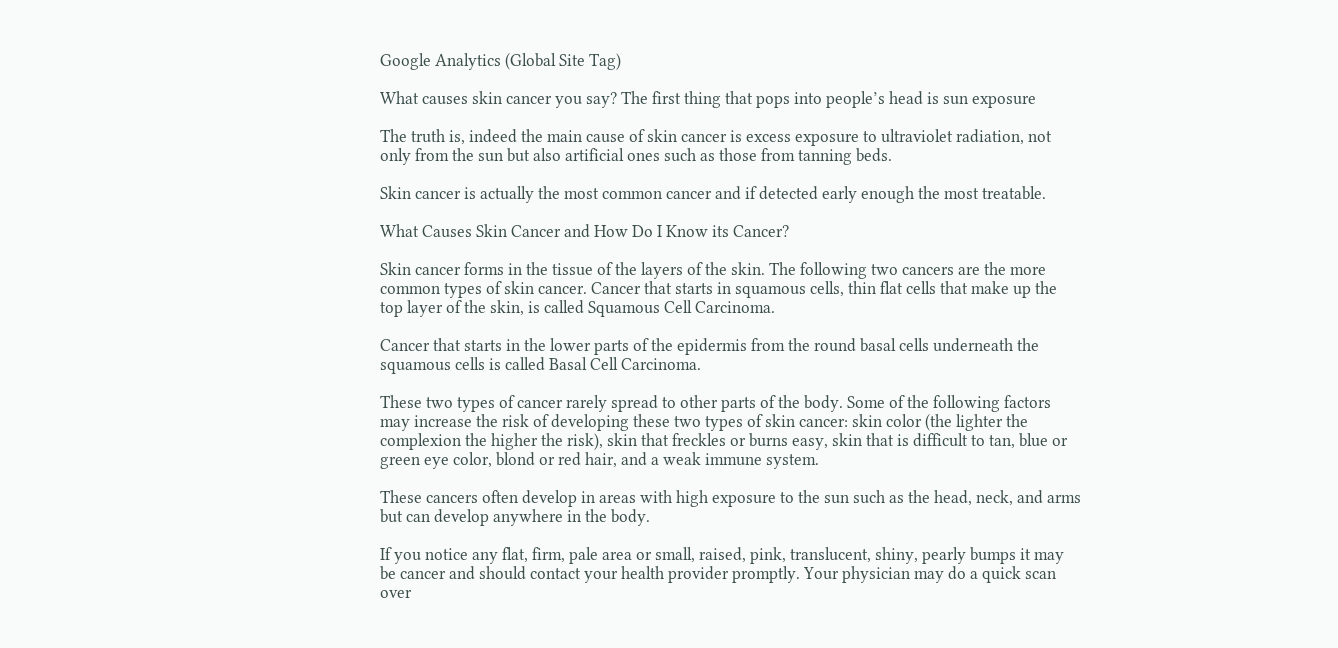Google Analytics (Global Site Tag)

What causes skin cancer you say? The first thing that pops into people’s head is sun exposure

The truth is, indeed the main cause of skin cancer is excess exposure to ultraviolet radiation, not only from the sun but also artificial ones such as those from tanning beds.

Skin cancer is actually the most common cancer and if detected early enough the most treatable.

What Causes Skin Cancer and How Do I Know its Cancer?

Skin cancer forms in the tissue of the layers of the skin. The following two cancers are the more common types of skin cancer. Cancer that starts in squamous cells, thin flat cells that make up the top layer of the skin, is called Squamous Cell Carcinoma.

Cancer that starts in the lower parts of the epidermis from the round basal cells underneath the squamous cells is called Basal Cell Carcinoma.

These two types of cancer rarely spread to other parts of the body. Some of the following factors may increase the risk of developing these two types of skin cancer: skin color (the lighter the complexion the higher the risk), skin that freckles or burns easy, skin that is difficult to tan, blue or green eye color, blond or red hair, and a weak immune system.

These cancers often develop in areas with high exposure to the sun such as the head, neck, and arms but can develop anywhere in the body.

If you notice any flat, firm, pale area or small, raised, pink, translucent, shiny, pearly bumps it may be cancer and should contact your health provider promptly. Your physician may do a quick scan over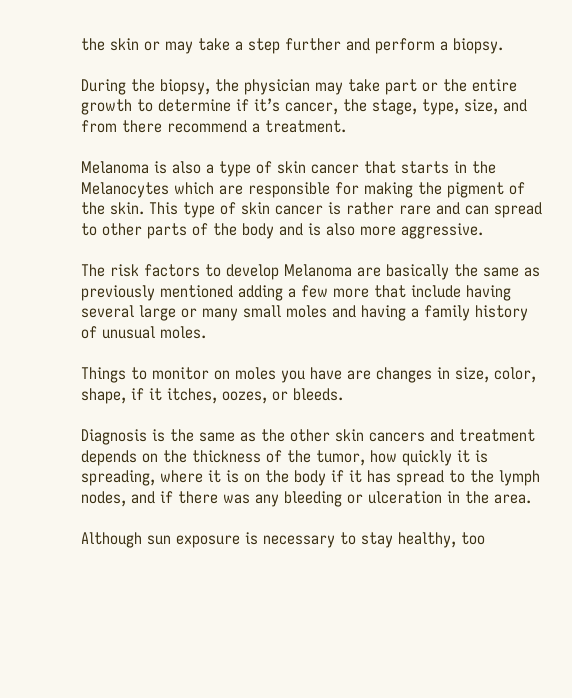the skin or may take a step further and perform a biopsy.

During the biopsy, the physician may take part or the entire growth to determine if it’s cancer, the stage, type, size, and from there recommend a treatment.

Melanoma is also a type of skin cancer that starts in the Melanocytes which are responsible for making the pigment of the skin. This type of skin cancer is rather rare and can spread to other parts of the body and is also more aggressive.

The risk factors to develop Melanoma are basically the same as previously mentioned adding a few more that include having several large or many small moles and having a family history of unusual moles.

Things to monitor on moles you have are changes in size, color, shape, if it itches, oozes, or bleeds.

Diagnosis is the same as the other skin cancers and treatment depends on the thickness of the tumor, how quickly it is spreading, where it is on the body if it has spread to the lymph nodes, and if there was any bleeding or ulceration in the area.

Although sun exposure is necessary to stay healthy, too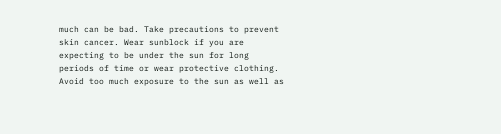much can be bad. Take precautions to prevent skin cancer. Wear sunblock if you are expecting to be under the sun for long periods of time or wear protective clothing. Avoid too much exposure to the sun as well as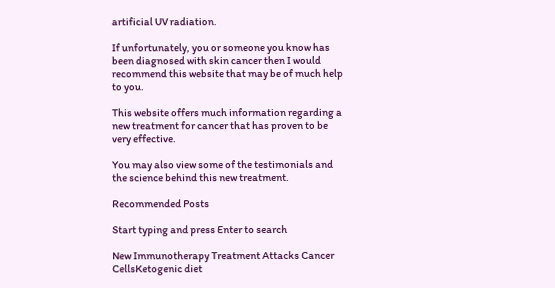artificial UV radiation.

If unfortunately, you or someone you know has been diagnosed with skin cancer then I would recommend this website that may be of much help to you.

This website offers much information regarding a new treatment for cancer that has proven to be very effective.

You may also view some of the testimonials and the science behind this new treatment.

Recommended Posts

Start typing and press Enter to search

New Immunotherapy Treatment Attacks Cancer CellsKetogenic diet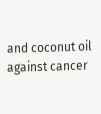and coconut oil against cancer